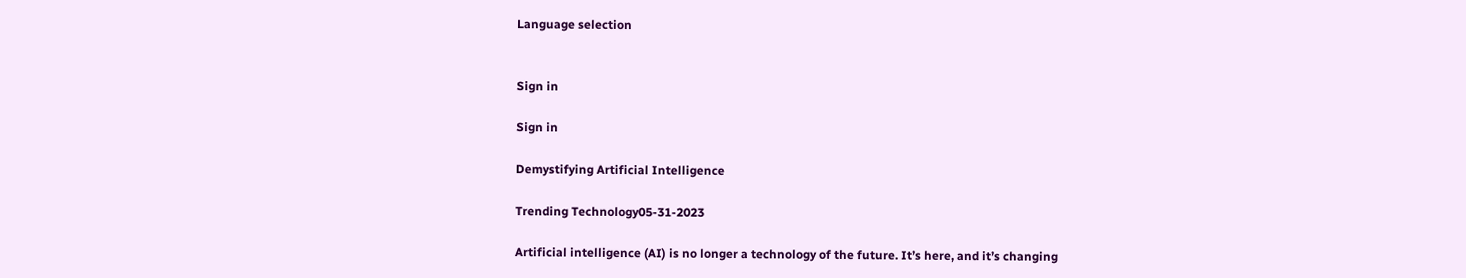Language selection


Sign in

Sign in

Demystifying Artificial Intelligence

Trending Technology05-31-2023

Artificial intelligence (AI) is no longer a technology of the future. It’s here, and it’s changing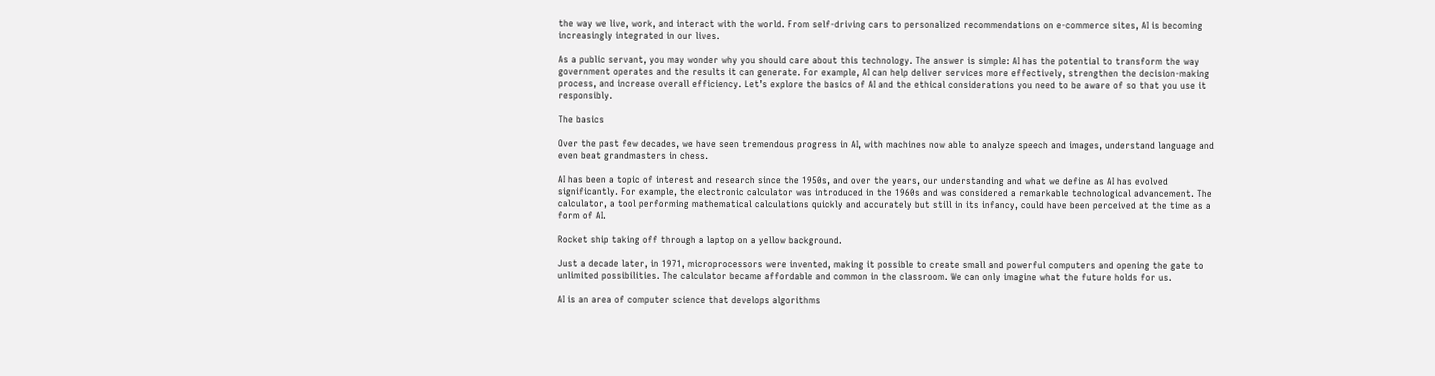the way we live, work, and interact with the world. From self-driving cars to personalized recommendations on e-commerce sites, AI is becoming increasingly integrated in our lives.

As a public servant, you may wonder why you should care about this technology. The answer is simple: AI has the potential to transform the way government operates and the results it can generate. For example, AI can help deliver services more effectively, strengthen the decision-making process, and increase overall efficiency. Let’s explore the basics of AI and the ethical considerations you need to be aware of so that you use it responsibly.

The basics

Over the past few decades, we have seen tremendous progress in AI, with machines now able to analyze speech and images, understand language and even beat grandmasters in chess.

AI has been a topic of interest and research since the 1950s, and over the years, our understanding and what we define as AI has evolved significantly. For example, the electronic calculator was introduced in the 1960s and was considered a remarkable technological advancement. The calculator, a tool performing mathematical calculations quickly and accurately but still in its infancy, could have been perceived at the time as a form of AI.

Rocket ship taking off through a laptop on a yellow background.

Just a decade later, in 1971, microprocessors were invented, making it possible to create small and powerful computers and opening the gate to unlimited possibilities. The calculator became affordable and common in the classroom. We can only imagine what the future holds for us.

AI is an area of computer science that develops algorithms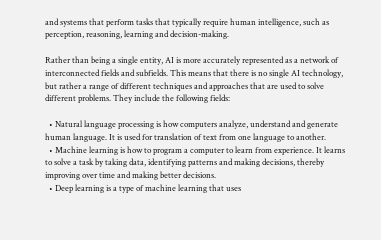and systems that perform tasks that typically require human intelligence, such as perception, reasoning, learning and decision-making.

Rather than being a single entity, AI is more accurately represented as a network of interconnected fields and subfields. This means that there is no single AI technology, but rather a range of different techniques and approaches that are used to solve different problems. They include the following fields:

  • Natural language processing is how computers analyze, understand and generate human language. It is used for translation of text from one language to another.
  • Machine learning is how to program a computer to learn from experience. It learns to solve a task by taking data, identifying patterns and making decisions, thereby improving over time and making better decisions.
  • Deep learning is a type of machine learning that uses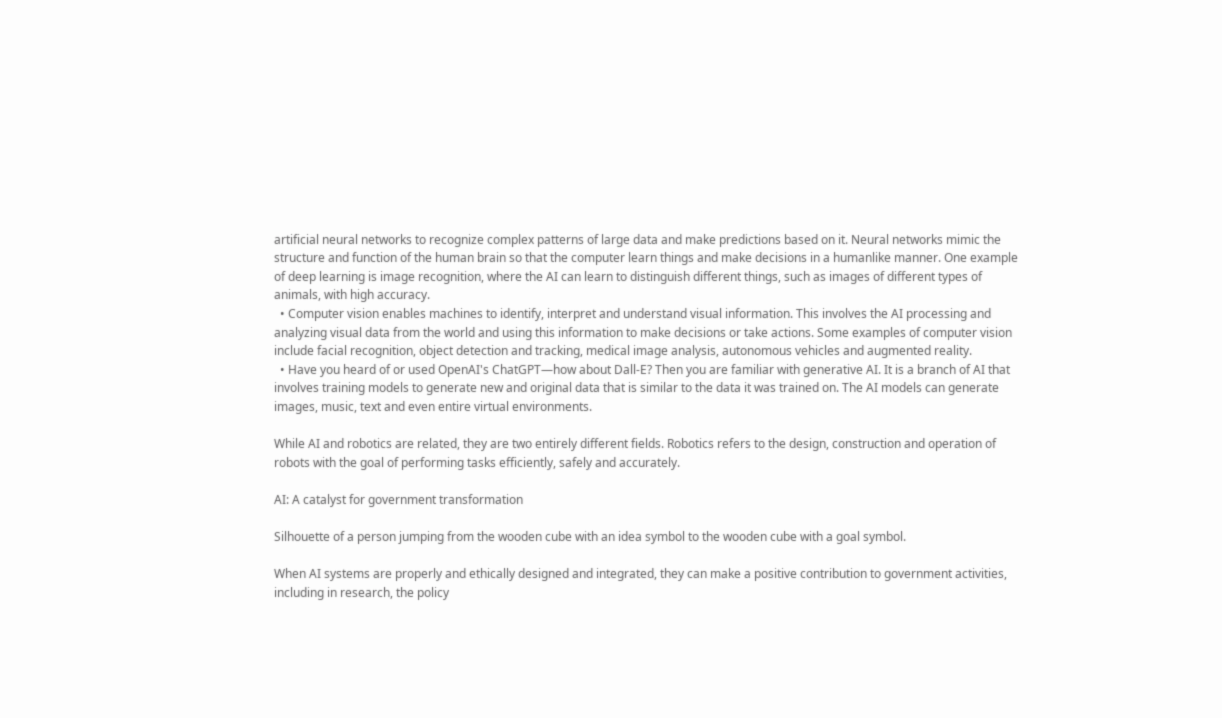artificial neural networks to recognize complex patterns of large data and make predictions based on it. Neural networks mimic the structure and function of the human brain so that the computer learn things and make decisions in a humanlike manner. One example of deep learning is image recognition, where the AI can learn to distinguish different things, such as images of different types of animals, with high accuracy.
  • Computer vision enables machines to identify, interpret and understand visual information. This involves the AI processing and analyzing visual data from the world and using this information to make decisions or take actions. Some examples of computer vision include facial recognition, object detection and tracking, medical image analysis, autonomous vehicles and augmented reality.
  • Have you heard of or used OpenAI's ChatGPT—how about Dall-E? Then you are familiar with generative AI. It is a branch of AI that involves training models to generate new and original data that is similar to the data it was trained on. The AI models can generate images, music, text and even entire virtual environments.

While AI and robotics are related, they are two entirely different fields. Robotics refers to the design, construction and operation of robots with the goal of performing tasks efficiently, safely and accurately.

AI: A catalyst for government transformation

Silhouette of a person jumping from the wooden cube with an idea symbol to the wooden cube with a goal symbol.

When AI systems are properly and ethically designed and integrated, they can make a positive contribution to government activities, including in research, the policy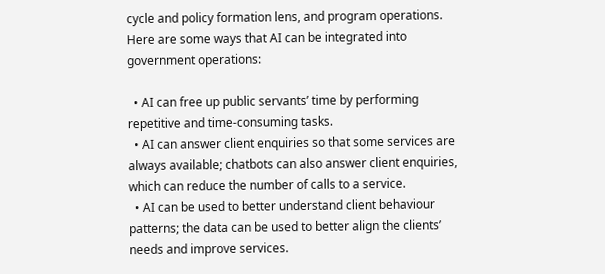cycle and policy formation lens, and program operations. Here are some ways that AI can be integrated into government operations:

  • AI can free up public servants’ time by performing repetitive and time-consuming tasks.
  • AI can answer client enquiries so that some services are always available; chatbots can also answer client enquiries, which can reduce the number of calls to a service.
  • AI can be used to better understand client behaviour patterns; the data can be used to better align the clients’ needs and improve services.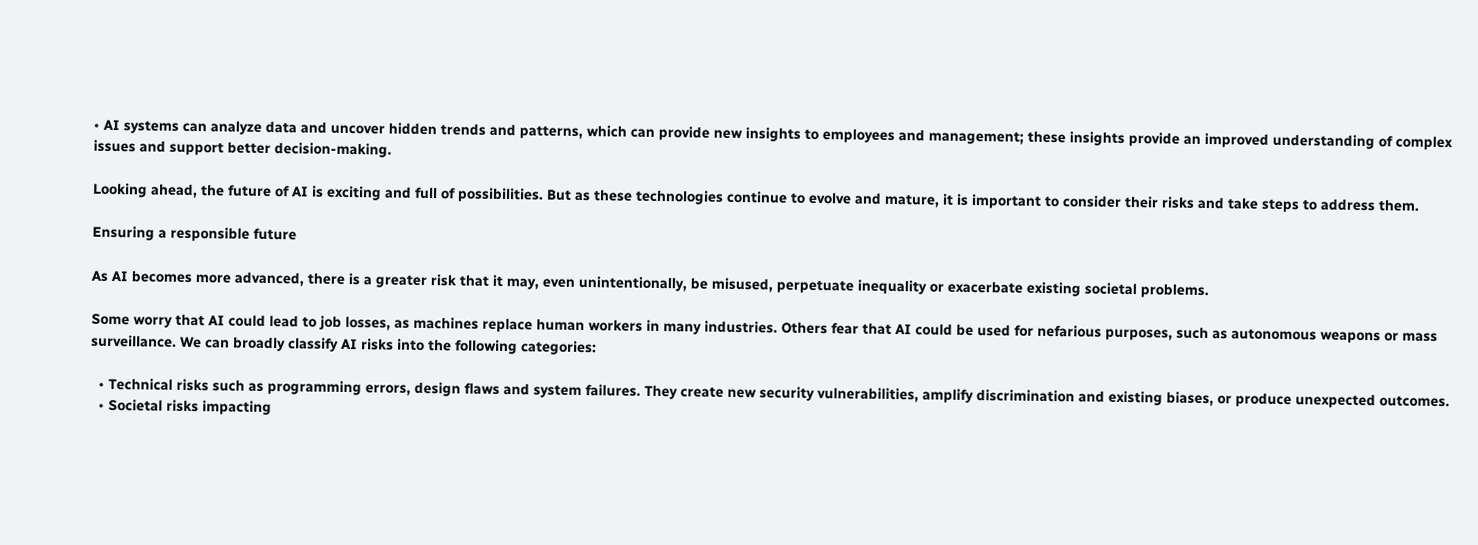• AI systems can analyze data and uncover hidden trends and patterns, which can provide new insights to employees and management; these insights provide an improved understanding of complex issues and support better decision-making.

Looking ahead, the future of AI is exciting and full of possibilities. But as these technologies continue to evolve and mature, it is important to consider their risks and take steps to address them.

Ensuring a responsible future

As AI becomes more advanced, there is a greater risk that it may, even unintentionally, be misused, perpetuate inequality or exacerbate existing societal problems.

Some worry that AI could lead to job losses, as machines replace human workers in many industries. Others fear that AI could be used for nefarious purposes, such as autonomous weapons or mass surveillance. We can broadly classify AI risks into the following categories:

  • Technical risks such as programming errors, design flaws and system failures. They create new security vulnerabilities, amplify discrimination and existing biases, or produce unexpected outcomes.
  • Societal risks impacting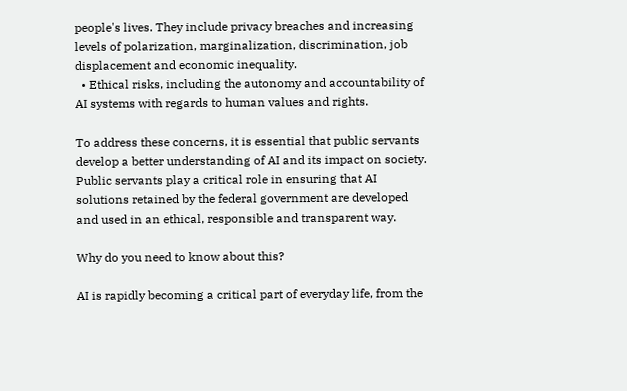people's lives. They include privacy breaches and increasing levels of polarization, marginalization, discrimination, job displacement and economic inequality.
  • Ethical risks, including the autonomy and accountability of AI systems with regards to human values and rights.

To address these concerns, it is essential that public servants develop a better understanding of AI and its impact on society. Public servants play a critical role in ensuring that AI solutions retained by the federal government are developed and used in an ethical, responsible and transparent way.

Why do you need to know about this?

AI is rapidly becoming a critical part of everyday life, from the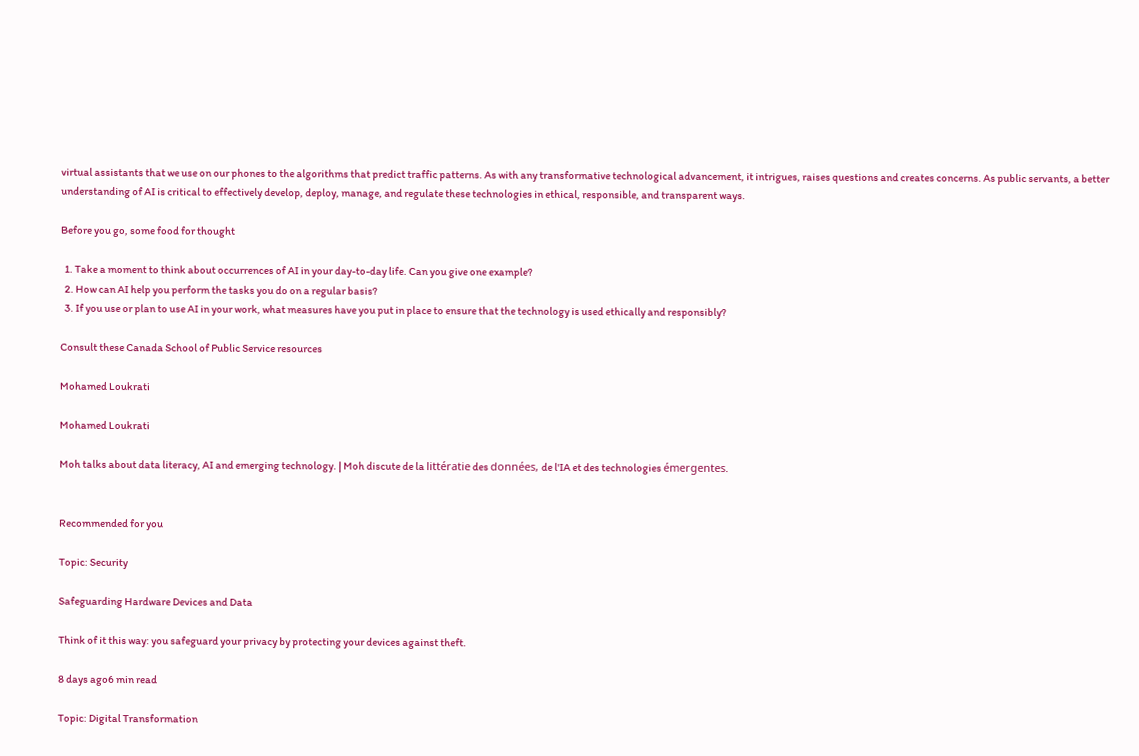virtual assistants that we use on our phones to the algorithms that predict traffic patterns. As with any transformative technological advancement, it intrigues, raises questions and creates concerns. As public servants, a better understanding of AI is critical to effectively develop, deploy, manage, and regulate these technologies in ethical, responsible, and transparent ways.

Before you go, some food for thought

  1. Take a moment to think about occurrences of AI in your day-to-day life. Can you give one example?
  2. How can AI help you perform the tasks you do on a regular basis?
  3. If you use or plan to use AI in your work, what measures have you put in place to ensure that the technology is used ethically and responsibly?

Consult these Canada School of Public Service resources

Mohamed Loukrati

Mohamed Loukrati

Moh talks about data literacy, AI and emerging technology. | Moh discute de la littératie des données, de l'IA et des technologies émergentes.


Recommended for you

Topic: Security

Safeguarding Hardware Devices and Data

Think of it this way: you safeguard your privacy by protecting your devices against theft.

8 days ago6 min read

Topic: Digital Transformation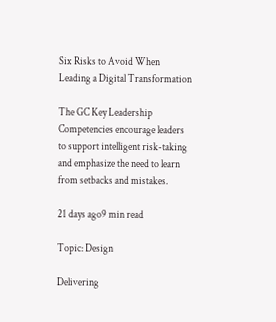Six Risks to Avoid When Leading a Digital Transformation

The GC Key Leadership Competencies encourage leaders to support intelligent risk-taking and emphasize the need to learn from setbacks and mistakes.

21 days ago9 min read

Topic: Design

Delivering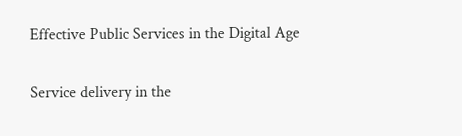Effective Public Services in the Digital Age

Service delivery in the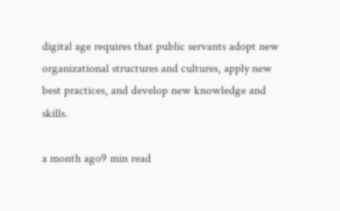digital age requires that public servants adopt new organizational structures and cultures, apply new best practices, and develop new knowledge and skills.

a month ago9 min read